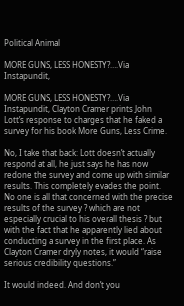Political Animal

MORE GUNS, LESS HONESTY?….Via Instapundit,

MORE GUNS, LESS HONESTY?….Via Instapundit, Clayton Cramer prints John Lott’s response to charges that he faked a survey for his book More Guns, Less Crime.

No, I take that back: Lott doesn’t actually respond at all, he just says he has now redone the survey and come up with similar results. This completely evades the point. No one is all that concerned with the precise results of the survey ? which are not especially crucial to his overall thesis ? but with the fact that he apparently lied about conducting a survey in the first place. As Clayton Cramer dryly notes, it would “raise serious credibility questions.”

It would indeed. And don’t you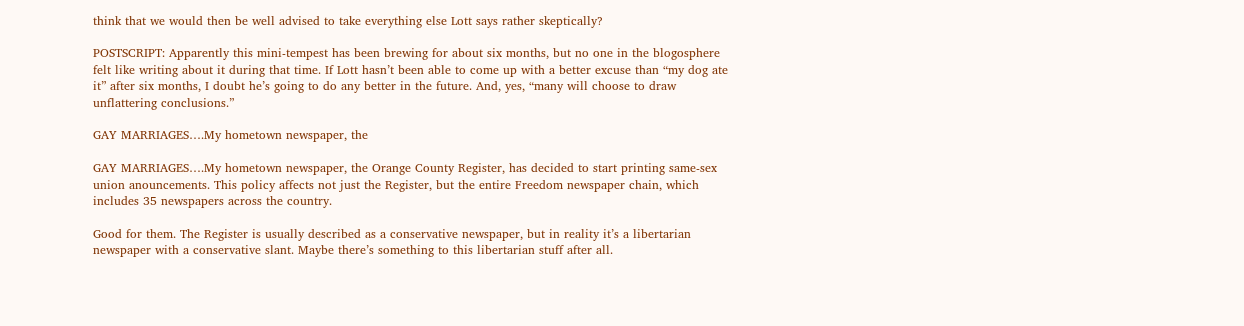think that we would then be well advised to take everything else Lott says rather skeptically?

POSTSCRIPT: Apparently this mini-tempest has been brewing for about six months, but no one in the blogosphere felt like writing about it during that time. If Lott hasn’t been able to come up with a better excuse than “my dog ate it” after six months, I doubt he’s going to do any better in the future. And, yes, “many will choose to draw unflattering conclusions.”

GAY MARRIAGES….My hometown newspaper, the

GAY MARRIAGES….My hometown newspaper, the Orange County Register, has decided to start printing same-sex union anouncements. This policy affects not just the Register, but the entire Freedom newspaper chain, which includes 35 newspapers across the country.

Good for them. The Register is usually described as a conservative newspaper, but in reality it’s a libertarian newspaper with a conservative slant. Maybe there’s something to this libertarian stuff after all.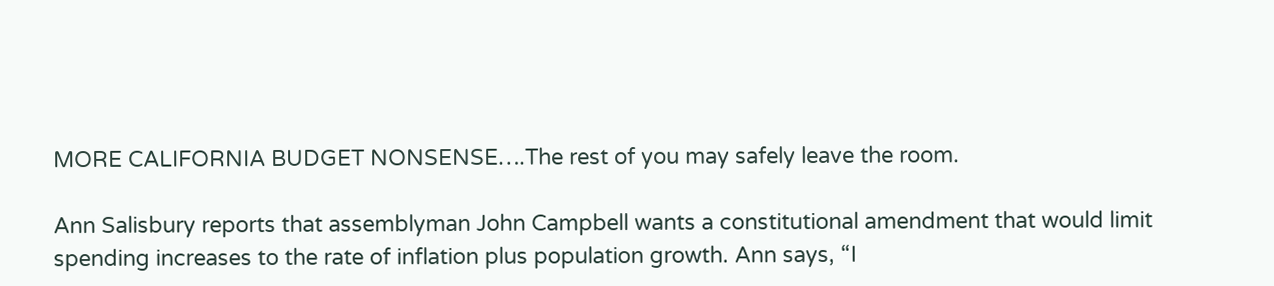MORE CALIFORNIA BUDGET NONSENSE….The rest of you may safely leave the room.

Ann Salisbury reports that assemblyman John Campbell wants a constitutional amendment that would limit spending increases to the rate of inflation plus population growth. Ann says, “I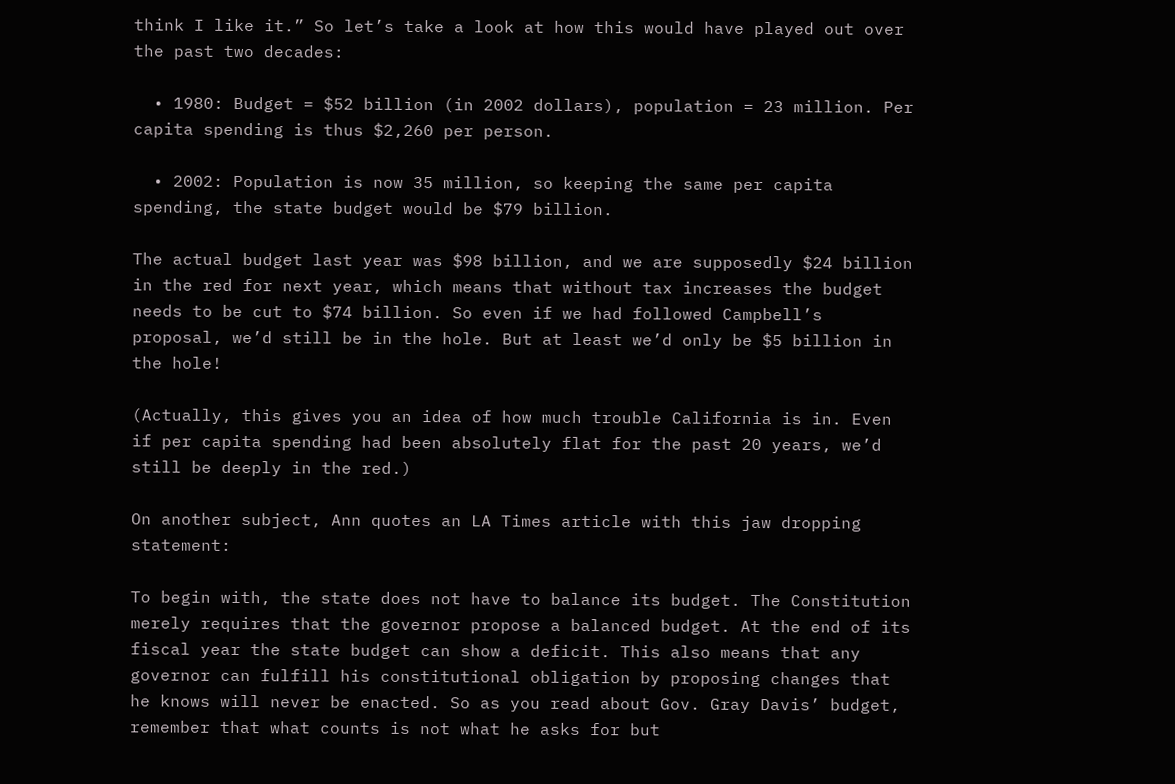think I like it.” So let’s take a look at how this would have played out over the past two decades:

  • 1980: Budget = $52 billion (in 2002 dollars), population = 23 million. Per capita spending is thus $2,260 per person.

  • 2002: Population is now 35 million, so keeping the same per capita spending, the state budget would be $79 billion.

The actual budget last year was $98 billion, and we are supposedly $24 billion in the red for next year, which means that without tax increases the budget needs to be cut to $74 billion. So even if we had followed Campbell’s proposal, we’d still be in the hole. But at least we’d only be $5 billion in the hole!

(Actually, this gives you an idea of how much trouble California is in. Even if per capita spending had been absolutely flat for the past 20 years, we’d still be deeply in the red.)

On another subject, Ann quotes an LA Times article with this jaw dropping statement:

To begin with, the state does not have to balance its budget. The Constitution merely requires that the governor propose a balanced budget. At the end of its fiscal year the state budget can show a deficit. This also means that any governor can fulfill his constitutional obligation by proposing changes that he knows will never be enacted. So as you read about Gov. Gray Davis’ budget, remember that what counts is not what he asks for but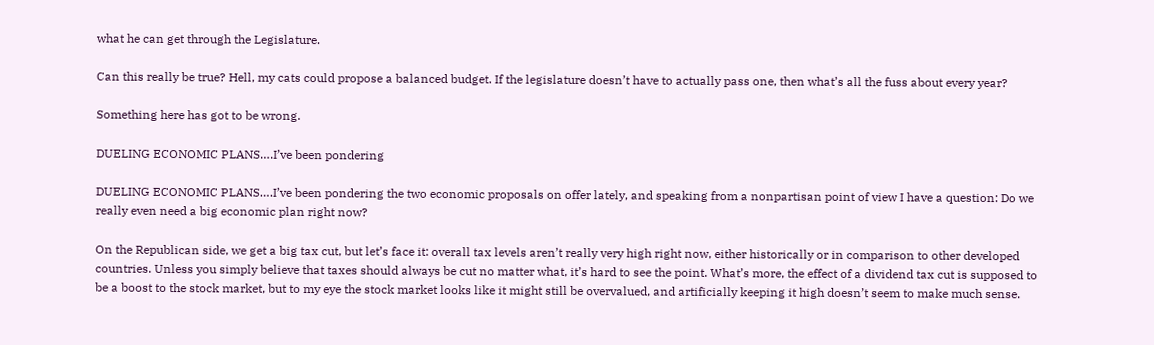what he can get through the Legislature.

Can this really be true? Hell, my cats could propose a balanced budget. If the legislature doesn’t have to actually pass one, then what’s all the fuss about every year?

Something here has got to be wrong.

DUELING ECONOMIC PLANS….I’ve been pondering

DUELING ECONOMIC PLANS….I’ve been pondering the two economic proposals on offer lately, and speaking from a nonpartisan point of view I have a question: Do we really even need a big economic plan right now?

On the Republican side, we get a big tax cut, but let’s face it: overall tax levels aren’t really very high right now, either historically or in comparison to other developed countries. Unless you simply believe that taxes should always be cut no matter what, it’s hard to see the point. What’s more, the effect of a dividend tax cut is supposed to be a boost to the stock market, but to my eye the stock market looks like it might still be overvalued, and artificially keeping it high doesn’t seem to make much sense.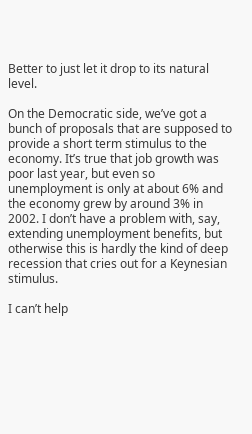Better to just let it drop to its natural level.

On the Democratic side, we’ve got a bunch of proposals that are supposed to provide a short term stimulus to the economy. It’s true that job growth was poor last year, but even so unemployment is only at about 6% and the economy grew by around 3% in 2002. I don’t have a problem with, say, extending unemployment benefits, but otherwise this is hardly the kind of deep recession that cries out for a Keynesian stimulus.

I can’t help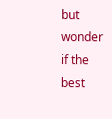but wonder if the best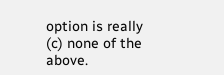option is really (c) none of the above.